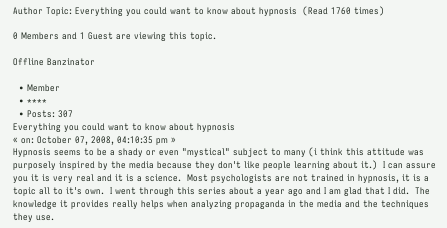Author Topic: Everything you could want to know about hypnosis  (Read 1760 times)

0 Members and 1 Guest are viewing this topic.

Offline Banzinator

  • Member
  • ****
  • Posts: 307
Everything you could want to know about hypnosis
« on: October 07, 2008, 04:10:35 pm »
Hypnosis seems to be a shady or even "mystical" subject to many (i think this attitude was purposely inspired by the media because they don't like people learning about it.)  I can assure you it is very real and it is a science.  Most psychologists are not trained in hypnosis, it is a topic all to it's own.  I went through this series about a year ago and I am glad that I did.  The knowledge it provides really helps when analyzing propaganda in the media and the techniques they use.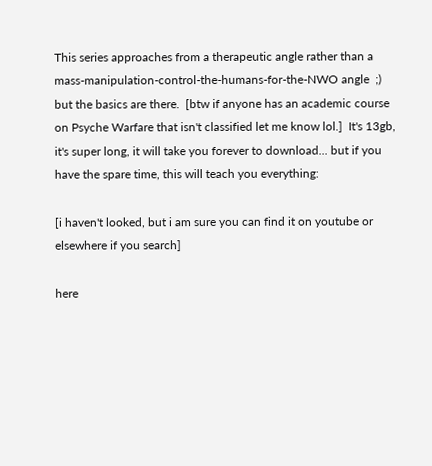This series approaches from a therapeutic angle rather than a mass-manipulation-control-the-humans-for-the-NWO angle  ;) but the basics are there.  [btw if anyone has an academic course on Psyche Warfare that isn't classified let me know lol.]  It's 13gb, it's super long, it will take you forever to download... but if you have the spare time, this will teach you everything:

[i haven't looked, but i am sure you can find it on youtube or elsewhere if you search]

here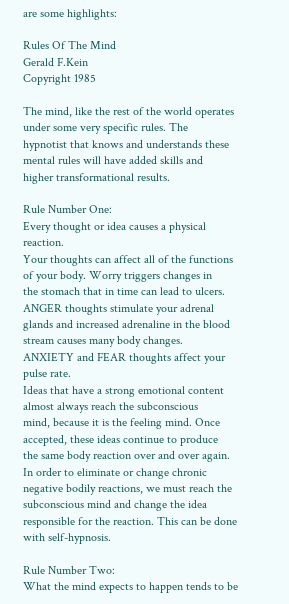are some highlights:

Rules Of The Mind
Gerald F.Kein
Copyright 1985

The mind, like the rest of the world operates under some very specific rules. The
hypnotist that knows and understands these mental rules will have added skills and
higher transformational results.

Rule Number One:
Every thought or idea causes a physical reaction.
Your thoughts can affect all of the functions of your body. Worry triggers changes in
the stomach that in time can lead to ulcers. ANGER thoughts stimulate your adrenal
glands and increased adrenaline in the blood stream causes many body changes.
ANXIETY and FEAR thoughts affect your pulse rate.
Ideas that have a strong emotional content almost always reach the subconscious
mind, because it is the feeling mind. Once accepted, these ideas continue to produce
the same body reaction over and over again. In order to eliminate or change chronic
negative bodily reactions, we must reach the subconscious mind and change the idea
responsible for the reaction. This can be done with self-hypnosis.

Rule Number Two:
What the mind expects to happen tends to be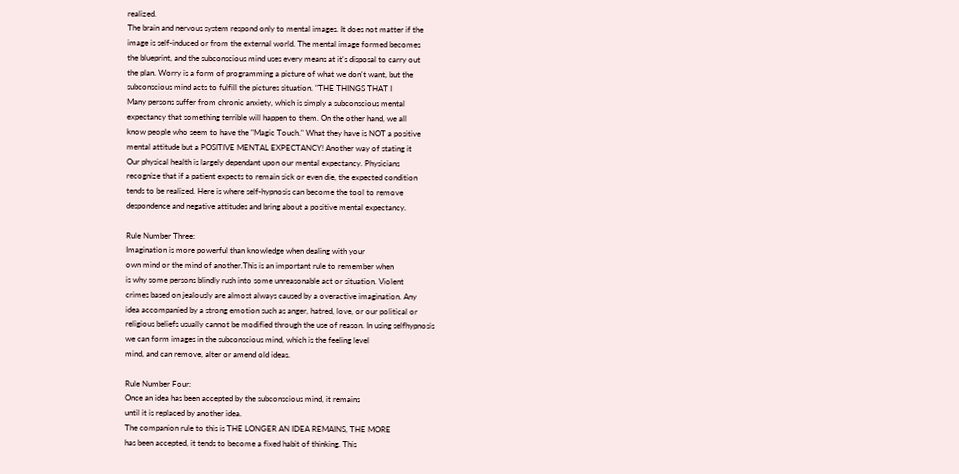realized.
The brain and nervous system respond only to mental images. It does not matter if the
image is self-induced or from the external world. The mental image formed becomes
the blueprint, and the subconscious mind uses every means at it's disposal to carry out
the plan. Worry is a form of programming a picture of what we don't want, but the
subconscious mind acts to fulfill the pictures situation. "THE THINGS THAT I
Many persons suffer from chronic anxiety, which is simply a subconscious mental
expectancy that something terrible will happen to them. On the other hand, we all
know people who seem to have the "Magic Touch." What they have is NOT a positive
mental attitude but a POSITIVE MENTAL EXPECTANCY! Another way of stating it
Our physical health is largely dependant upon our mental expectancy. Physicians
recognize that if a patient expects to remain sick or even die, the expected condition
tends to be realized. Here is where self-hypnosis can become the tool to remove
despondence and negative attitudes and bring about a positive mental expectancy.

Rule Number Three:
Imagination is more powerful than knowledge when dealing with your
own mind or the mind of another.This is an important rule to remember when
is why some persons blindly rush into some unreasonable act or situation. Violent
crimes based on jealously are almost always caused by a overactive imagination. Any
idea accompanied by a strong emotion such as anger, hatred, love, or our political or
religious beliefs usually cannot be modified through the use of reason. In using selfhypnosis
we can form images in the subconscious mind, which is the feeling level
mind, and can remove, alter or amend old ideas.

Rule Number Four:
Once an idea has been accepted by the subconscious mind, it remains
until it is replaced by another idea.
The companion rule to this is THE LONGER AN IDEA REMAINS, THE MORE
has been accepted, it tends to become a fixed habit of thinking. This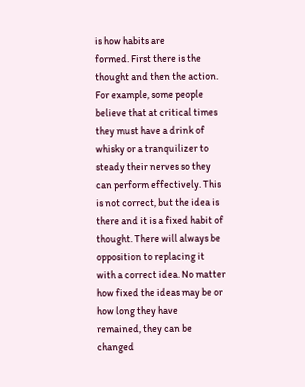is how habits are
formed. First there is the thought and then the action. For example, some people
believe that at critical times they must have a drink of whisky or a tranquilizer to
steady their nerves so they can perform effectively. This is not correct, but the idea is
there and it is a fixed habit of thought. There will always be opposition to replacing it
with a correct idea. No matter how fixed the ideas may be or how long they have
remained, they can be changed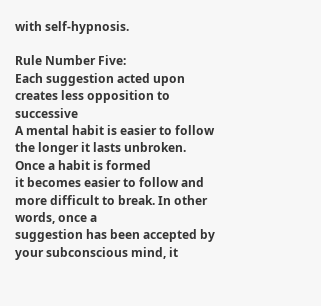with self-hypnosis.

Rule Number Five:
Each suggestion acted upon creates less opposition to successive
A mental habit is easier to follow the longer it lasts unbroken. Once a habit is formed
it becomes easier to follow and more difficult to break. In other words, once a
suggestion has been accepted by your subconscious mind, it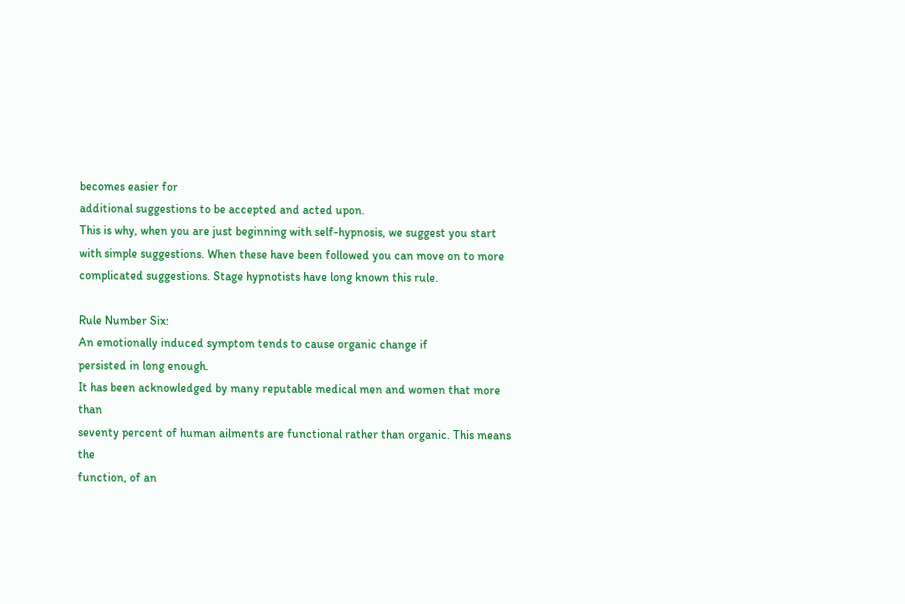becomes easier for
additional suggestions to be accepted and acted upon.
This is why, when you are just beginning with self-hypnosis, we suggest you start
with simple suggestions. When these have been followed you can move on to more
complicated suggestions. Stage hypnotists have long known this rule.

Rule Number Six:
An emotionally induced symptom tends to cause organic change if
persisted in long enough.
It has been acknowledged by many reputable medical men and women that more than
seventy percent of human ailments are functional rather than organic. This means the
function, of an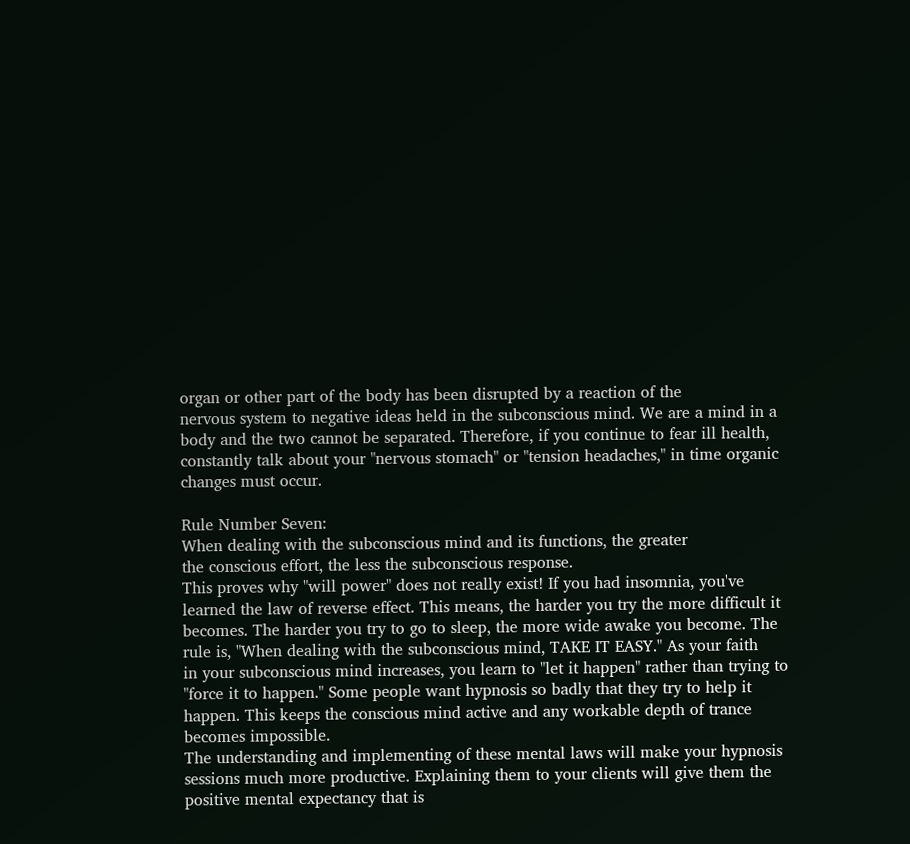organ or other part of the body has been disrupted by a reaction of the
nervous system to negative ideas held in the subconscious mind. We are a mind in a
body and the two cannot be separated. Therefore, if you continue to fear ill health,
constantly talk about your "nervous stomach" or "tension headaches," in time organic
changes must occur.

Rule Number Seven:
When dealing with the subconscious mind and its functions, the greater
the conscious effort, the less the subconscious response.
This proves why "will power" does not really exist! If you had insomnia, you've
learned the law of reverse effect. This means, the harder you try the more difficult it
becomes. The harder you try to go to sleep, the more wide awake you become. The
rule is, "When dealing with the subconscious mind, TAKE IT EASY." As your faith
in your subconscious mind increases, you learn to "let it happen" rather than trying to
"force it to happen." Some people want hypnosis so badly that they try to help it
happen. This keeps the conscious mind active and any workable depth of trance
becomes impossible.
The understanding and implementing of these mental laws will make your hypnosis
sessions much more productive. Explaining them to your clients will give them the
positive mental expectancy that is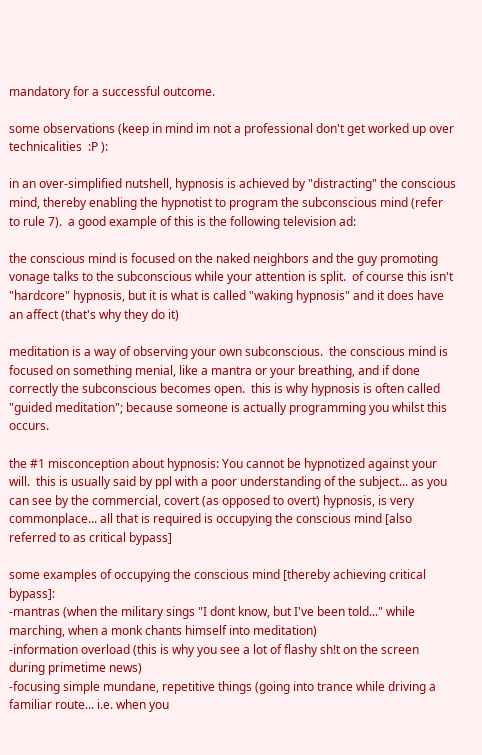mandatory for a successful outcome.

some observations (keep in mind im not a professional don't get worked up over technicalities  :P ):

in an over-simplified nutshell, hypnosis is achieved by "distracting" the conscious mind, thereby enabling the hypnotist to program the subconscious mind (refer to rule 7).  a good example of this is the following television ad:

the conscious mind is focused on the naked neighbors and the guy promoting vonage talks to the subconscious while your attention is split.  of course this isn't "hardcore" hypnosis, but it is what is called "waking hypnosis" and it does have an affect (that's why they do it)

meditation is a way of observing your own subconscious.  the conscious mind is focused on something menial, like a mantra or your breathing, and if done correctly the subconscious becomes open.  this is why hypnosis is often called "guided meditation"; because someone is actually programming you whilst this occurs.

the #1 misconception about hypnosis: You cannot be hypnotized against your will.  this is usually said by ppl with a poor understanding of the subject... as you can see by the commercial, covert (as opposed to overt) hypnosis, is very commonplace... all that is required is occupying the conscious mind [also referred to as critical bypass]

some examples of occupying the conscious mind [thereby achieving critical bypass]:
-mantras (when the military sings "I dont know, but I've been told..." while marching, when a monk chants himself into meditation)
-information overload (this is why you see a lot of flashy sh!t on the screen during primetime news)
-focusing simple mundane, repetitive things (going into trance while driving a familiar route... i.e. when you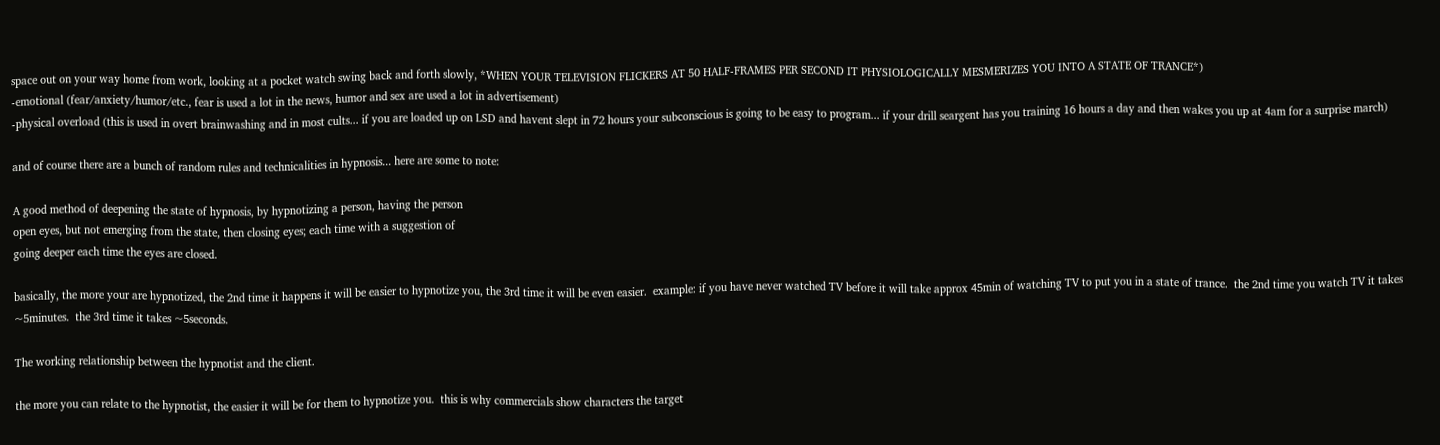space out on your way home from work, looking at a pocket watch swing back and forth slowly, *WHEN YOUR TELEVISION FLICKERS AT 50 HALF-FRAMES PER SECOND IT PHYSIOLOGICALLY MESMERIZES YOU INTO A STATE OF TRANCE*)
-emotional (fear/anxiety/humor/etc., fear is used a lot in the news, humor and sex are used a lot in advertisement)
-physical overload (this is used in overt brainwashing and in most cults... if you are loaded up on LSD and havent slept in 72 hours your subconscious is going to be easy to program... if your drill seargent has you training 16 hours a day and then wakes you up at 4am for a surprise march)

and of course there are a bunch of random rules and technicalities in hypnosis... here are some to note:

A good method of deepening the state of hypnosis, by hypnotizing a person, having the person
open eyes, but not emerging from the state, then closing eyes; each time with a suggestion of
going deeper each time the eyes are closed.

basically, the more your are hypnotized, the 2nd time it happens it will be easier to hypnotize you, the 3rd time it will be even easier.  example: if you have never watched TV before it will take approx 45min of watching TV to put you in a state of trance.  the 2nd time you watch TV it takes ~5minutes.  the 3rd time it takes ~5seconds.

The working relationship between the hypnotist and the client.

the more you can relate to the hypnotist, the easier it will be for them to hypnotize you.  this is why commercials show characters the target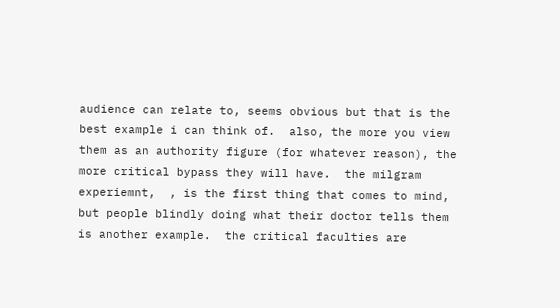audience can relate to, seems obvious but that is the best example i can think of.  also, the more you view them as an authority figure (for whatever reason), the more critical bypass they will have.  the milgram experiemnt,  , is the first thing that comes to mind, but people blindly doing what their doctor tells them is another example.  the critical faculties are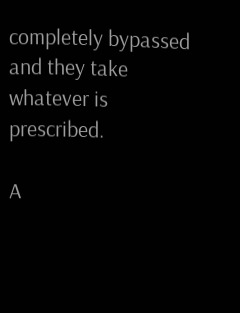completely bypassed and they take whatever is prescribed.

A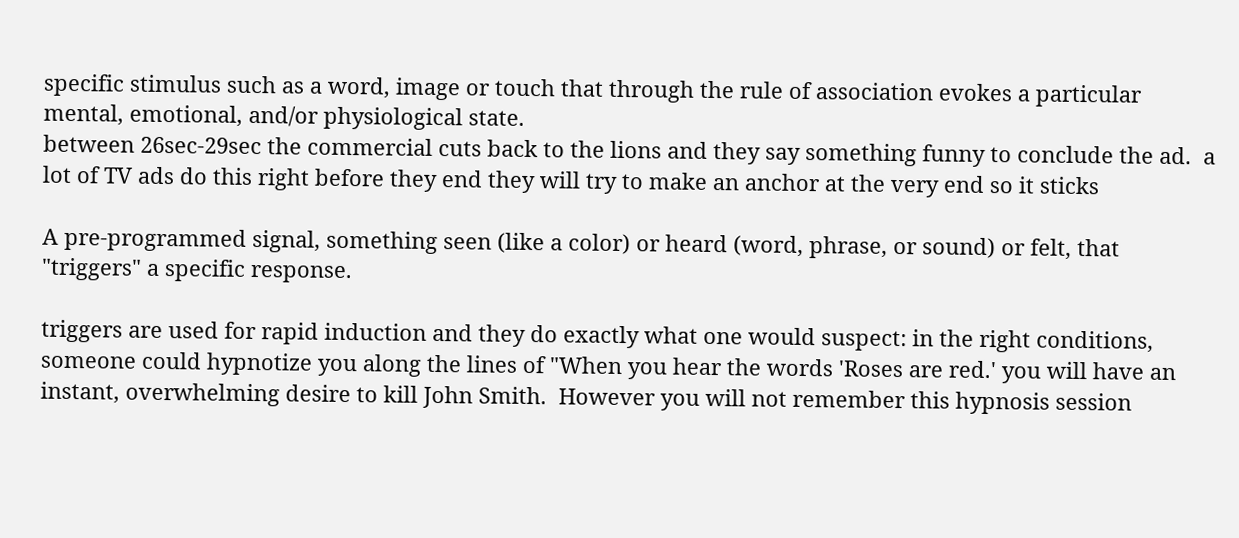specific stimulus such as a word, image or touch that through the rule of association evokes a particular mental, emotional, and/or physiological state.
between 26sec-29sec the commercial cuts back to the lions and they say something funny to conclude the ad.  a lot of TV ads do this right before they end they will try to make an anchor at the very end so it sticks

A pre-programmed signal, something seen (like a color) or heard (word, phrase, or sound) or felt, that "triggers" a specific response.

triggers are used for rapid induction and they do exactly what one would suspect: in the right conditions, someone could hypnotize you along the lines of "When you hear the words 'Roses are red.' you will have an instant, overwhelming desire to kill John Smith.  However you will not remember this hypnosis session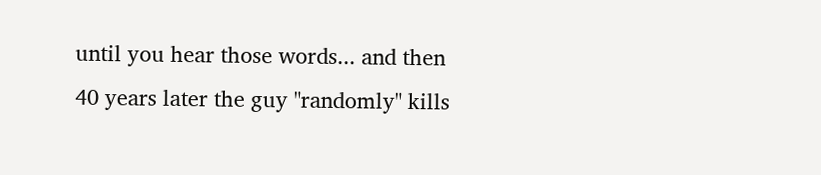until you hear those words... and then 40 years later the guy "randomly" kills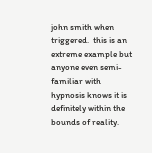john smith when triggered.  this is an extreme example but anyone even semi-familiar with hypnosis knows it is definitely within the bounds of reality.